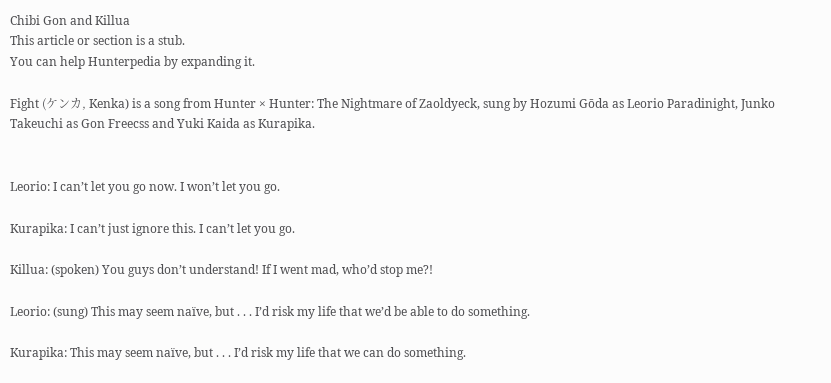Chibi Gon and Killua
This article or section is a stub.
You can help Hunterpedia by expanding it.

Fight (ケンカ, Kenka) is a song from Hunter × Hunter: The Nightmare of Zaoldyeck, sung by Hozumi Gōda as Leorio Paradinight, Junko Takeuchi as Gon Freecss and Yuki Kaida as Kurapika.


Leorio: I can’t let you go now. I won’t let you go.

Kurapika: I can’t just ignore this. I can’t let you go.

Killua: (spoken) You guys don’t understand! If I went mad, who’d stop me?!

Leorio: (sung) This may seem naïve, but . . . I’d risk my life that we’d be able to do something.

Kurapika: This may seem naïve, but . . . I’d risk my life that we can do something.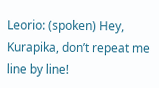Leorio: (spoken) Hey, Kurapika, don’t repeat me line by line!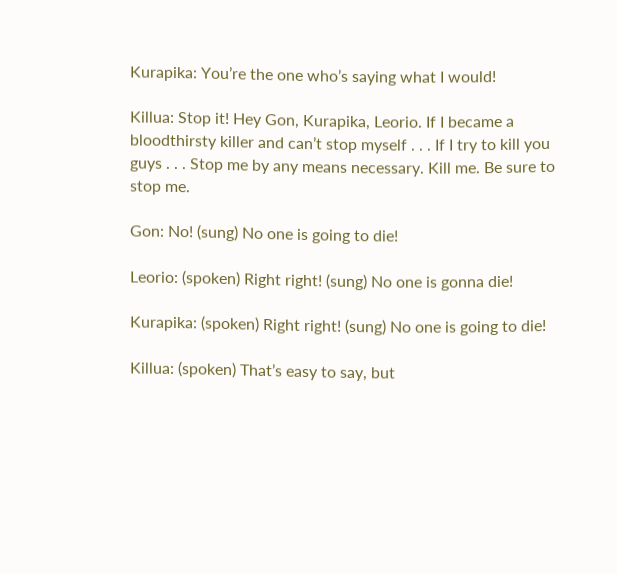Kurapika: You’re the one who’s saying what I would!

Killua: Stop it! Hey Gon, Kurapika, Leorio. If I became a bloodthirsty killer and can’t stop myself . . . If I try to kill you guys . . . Stop me by any means necessary. Kill me. Be sure to stop me.

Gon: No! (sung) No one is going to die!

Leorio: (spoken) Right right! (sung) No one is gonna die!

Kurapika: (spoken) Right right! (sung) No one is going to die!

Killua: (spoken) That’s easy to say, but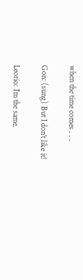when the time comes . . .

Gon: (sung) But I don’t like it!

Leorio: I’m the same.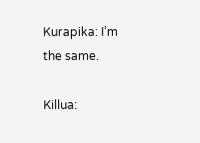Kurapika: I’m the same.

Killua: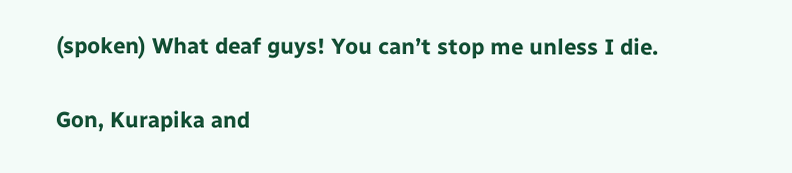(spoken) What deaf guys! You can’t stop me unless I die.

Gon, Kurapika and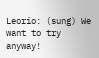Leorio: (sung) We want to try anyway!